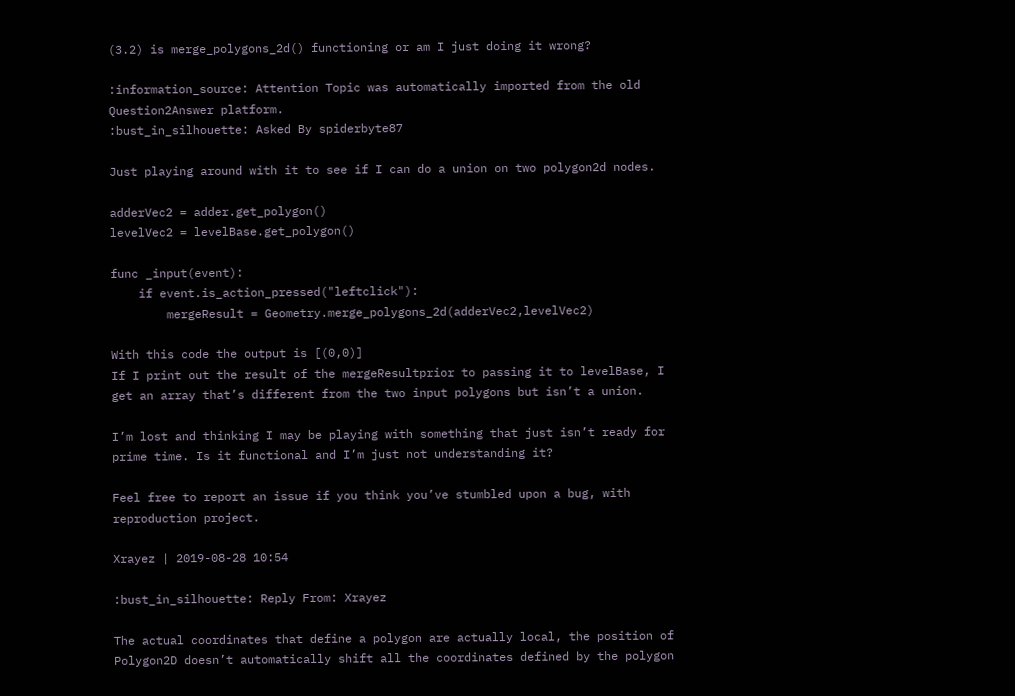(3.2) is merge_polygons_2d() functioning or am I just doing it wrong?

:information_source: Attention Topic was automatically imported from the old Question2Answer platform.
:bust_in_silhouette: Asked By spiderbyte87

Just playing around with it to see if I can do a union on two polygon2d nodes.

adderVec2 = adder.get_polygon()
levelVec2 = levelBase.get_polygon()

func _input(event):
    if event.is_action_pressed("leftclick"):
        mergeResult = Geometry.merge_polygons_2d(adderVec2,levelVec2)

With this code the output is [(0,0)]
If I print out the result of the mergeResultprior to passing it to levelBase, I get an array that’s different from the two input polygons but isn’t a union.

I’m lost and thinking I may be playing with something that just isn’t ready for prime time. Is it functional and I’m just not understanding it?

Feel free to report an issue if you think you’ve stumbled upon a bug, with reproduction project.

Xrayez | 2019-08-28 10:54

:bust_in_silhouette: Reply From: Xrayez

The actual coordinates that define a polygon are actually local, the position of Polygon2D doesn’t automatically shift all the coordinates defined by the polygon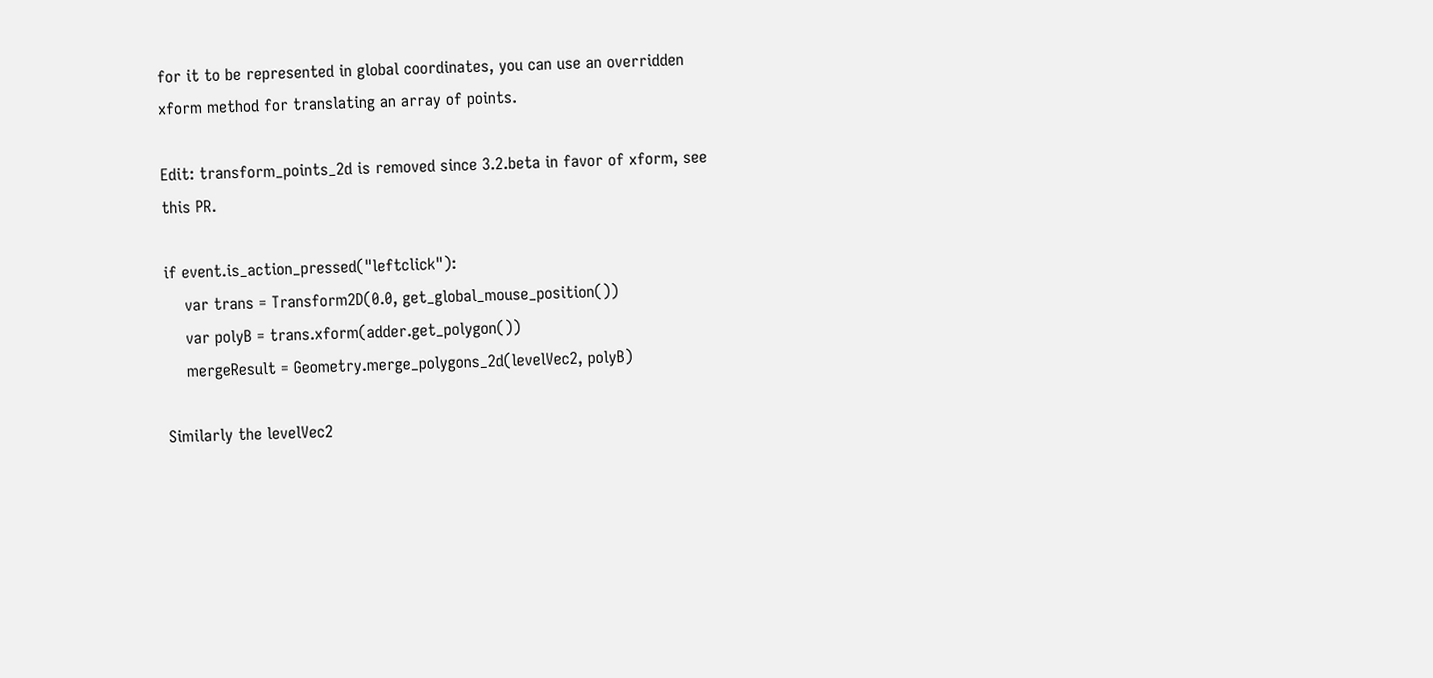for it to be represented in global coordinates, you can use an overridden xform method for translating an array of points.

Edit: transform_points_2d is removed since 3.2.beta in favor of xform, see this PR.

if event.is_action_pressed("leftclick"):
    var trans = Transform2D(0.0, get_global_mouse_position())
    var polyB = trans.xform(adder.get_polygon())
    mergeResult = Geometry.merge_polygons_2d(levelVec2, polyB)

Similarly the levelVec2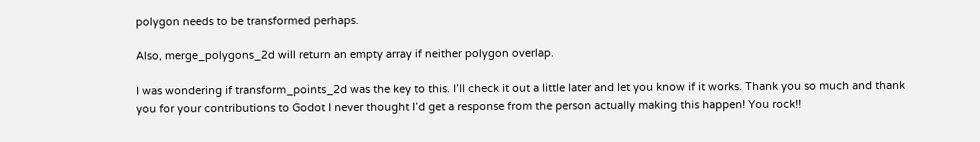polygon needs to be transformed perhaps.

Also, merge_polygons_2d will return an empty array if neither polygon overlap.

I was wondering if transform_points_2d was the key to this. I’ll check it out a little later and let you know if it works. Thank you so much and thank you for your contributions to Godot I never thought I’d get a response from the person actually making this happen! You rock!!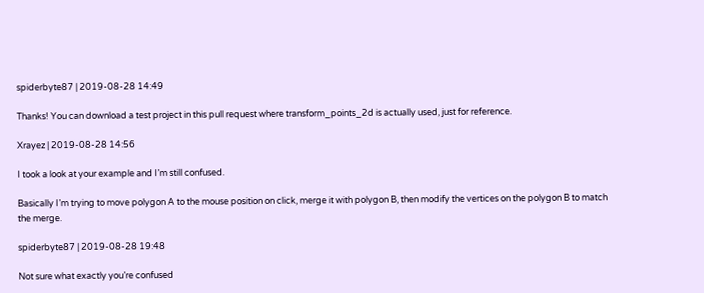spiderbyte87 | 2019-08-28 14:49

Thanks! You can download a test project in this pull request where transform_points_2d is actually used, just for reference.

Xrayez | 2019-08-28 14:56

I took a look at your example and I’m still confused.

Basically I’m trying to move polygon A to the mouse position on click, merge it with polygon B, then modify the vertices on the polygon B to match the merge.

spiderbyte87 | 2019-08-28 19:48

Not sure what exactly you’re confused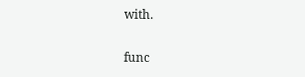with.

func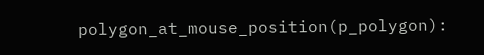polygon_at_mouse_position(p_polygon):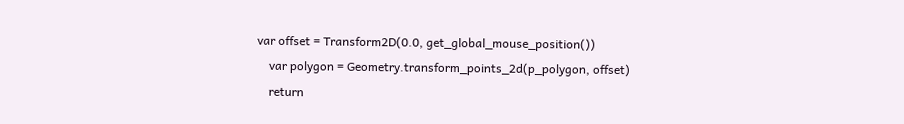var offset = Transform2D(0.0, get_global_mouse_position())
    var polygon = Geometry.transform_points_2d(p_polygon, offset)
    return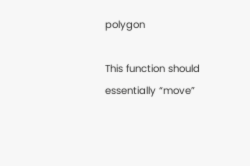polygon

This function should essentially “move”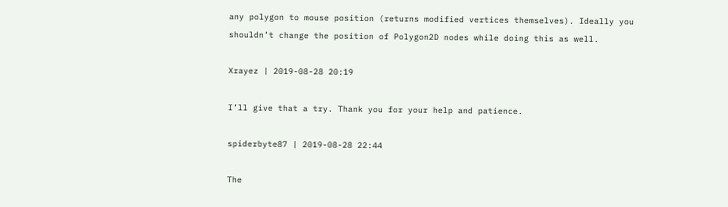any polygon to mouse position (returns modified vertices themselves). Ideally you shouldn’t change the position of Polygon2D nodes while doing this as well.

Xrayez | 2019-08-28 20:19

I’ll give that a try. Thank you for your help and patience.

spiderbyte87 | 2019-08-28 22:44

The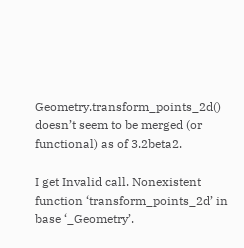Geometry.transform_points_2d() doesn’t seem to be merged (or functional) as of 3.2beta2.

I get Invalid call. Nonexistent function ‘transform_points_2d’ in base ‘_Geometry’.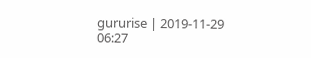gururise | 2019-11-29 06:27